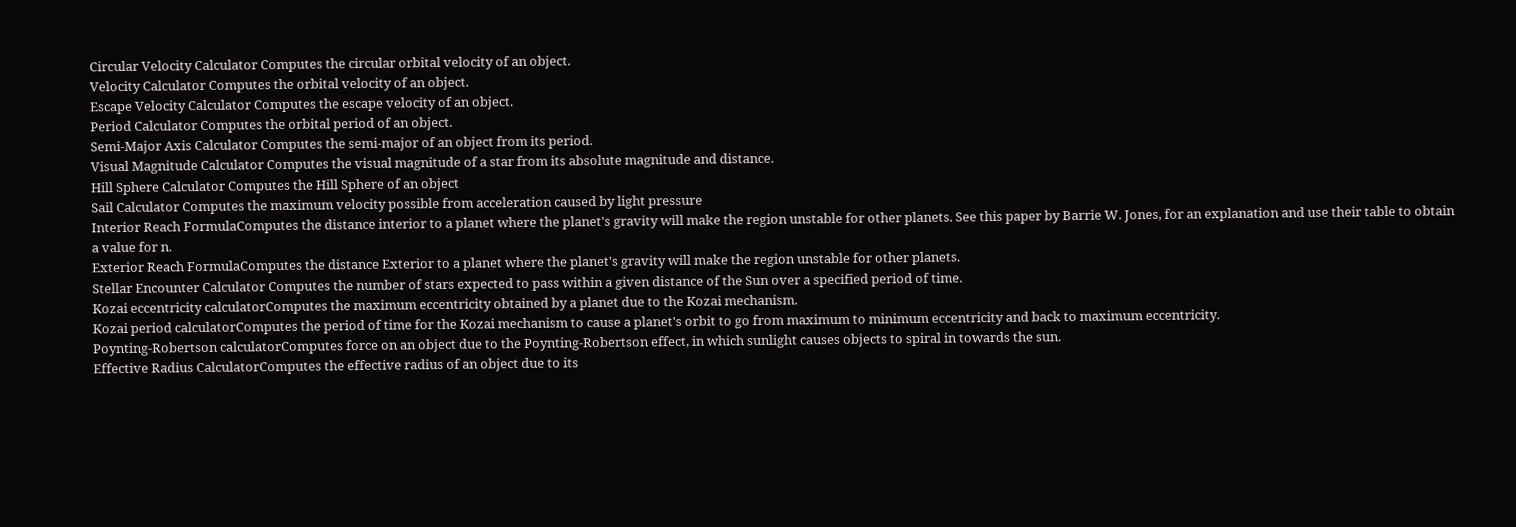Circular Velocity Calculator Computes the circular orbital velocity of an object.
Velocity Calculator Computes the orbital velocity of an object.
Escape Velocity Calculator Computes the escape velocity of an object.
Period Calculator Computes the orbital period of an object.
Semi-Major Axis Calculator Computes the semi-major of an object from its period.
Visual Magnitude Calculator Computes the visual magnitude of a star from its absolute magnitude and distance.
Hill Sphere Calculator Computes the Hill Sphere of an object
Sail Calculator Computes the maximum velocity possible from acceleration caused by light pressure
Interior Reach FormulaComputes the distance interior to a planet where the planet's gravity will make the region unstable for other planets. See this paper by Barrie W. Jones, for an explanation and use their table to obtain a value for n.
Exterior Reach FormulaComputes the distance Exterior to a planet where the planet's gravity will make the region unstable for other planets.
Stellar Encounter Calculator Computes the number of stars expected to pass within a given distance of the Sun over a specified period of time.
Kozai eccentricity calculatorComputes the maximum eccentricity obtained by a planet due to the Kozai mechanism.
Kozai period calculatorComputes the period of time for the Kozai mechanism to cause a planet's orbit to go from maximum to minimum eccentricity and back to maximum eccentricity.
Poynting-Robertson calculatorComputes force on an object due to the Poynting-Robertson effect, in which sunlight causes objects to spiral in towards the sun.
Effective Radius CalculatorComputes the effective radius of an object due to its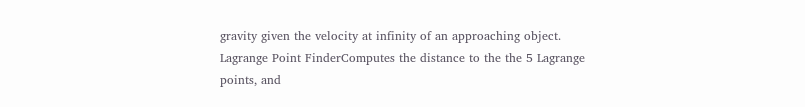gravity given the velocity at infinity of an approaching object.
Lagrange Point FinderComputes the distance to the the 5 Lagrange points, and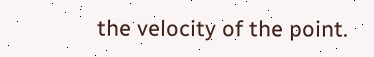the velocity of the point.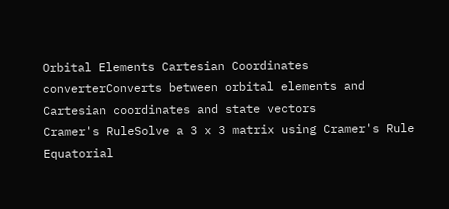Orbital Elements Cartesian Coordinates converterConverts between orbital elements and Cartesian coordinates and state vectors
Cramer's RuleSolve a 3 x 3 matrix using Cramer's Rule
Equatorial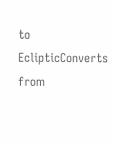to EclipticConverts from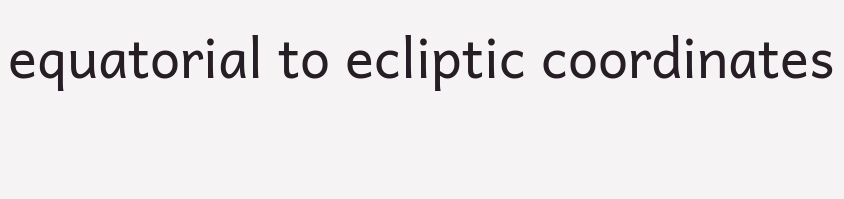equatorial to ecliptic coordinates